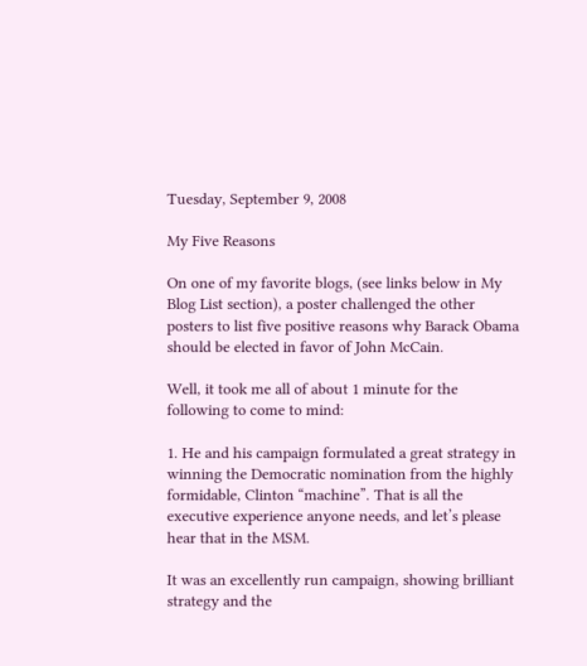Tuesday, September 9, 2008

My Five Reasons

On one of my favorite blogs, (see links below in My Blog List section), a poster challenged the other posters to list five positive reasons why Barack Obama should be elected in favor of John McCain.

Well, it took me all of about 1 minute for the following to come to mind:

1. He and his campaign formulated a great strategy in winning the Democratic nomination from the highly formidable, Clinton “machine”. That is all the executive experience anyone needs, and let’s please hear that in the MSM.

It was an excellently run campaign, showing brilliant strategy and the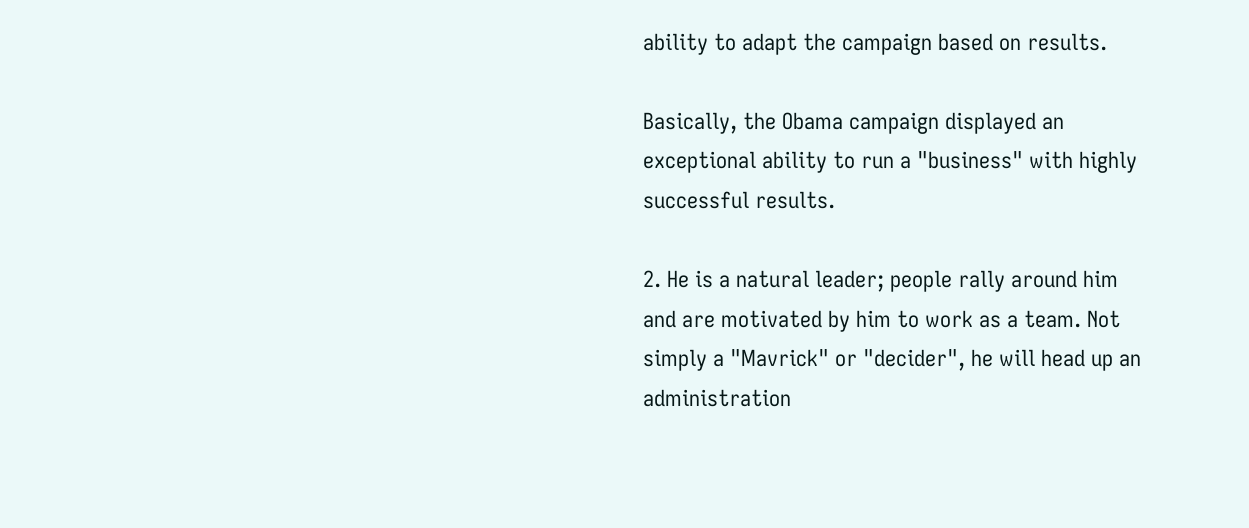ability to adapt the campaign based on results.

Basically, the Obama campaign displayed an exceptional ability to run a "business" with highly successful results.

2. He is a natural leader; people rally around him and are motivated by him to work as a team. Not simply a "Mavrick" or "decider", he will head up an administration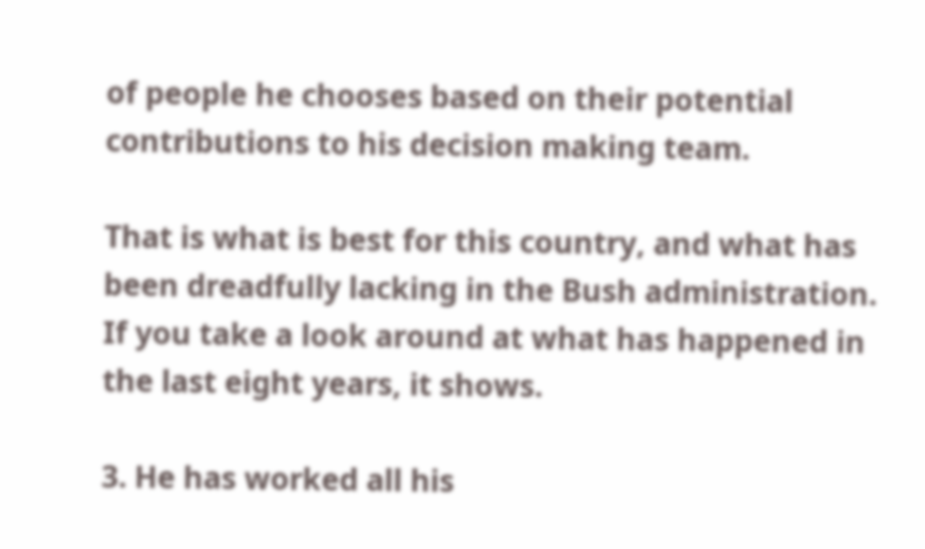of people he chooses based on their potential contributions to his decision making team.

That is what is best for this country, and what has been dreadfully lacking in the Bush administration. If you take a look around at what has happened in the last eight years, it shows.

3. He has worked all his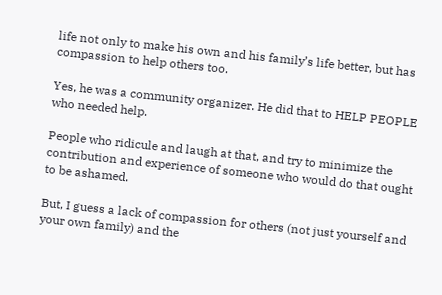life not only to make his own and his family’s life better, but has compassion to help others too.

Yes, he was a community organizer. He did that to HELP PEOPLE who needed help.

People who ridicule and laugh at that, and try to minimize the contribution and experience of someone who would do that ought to be ashamed.

But, I guess a lack of compassion for others (not just yourself and your own family) and the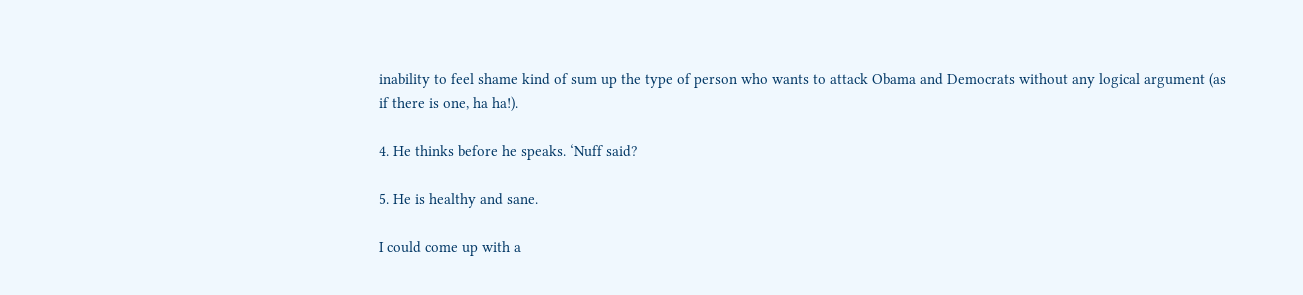inability to feel shame kind of sum up the type of person who wants to attack Obama and Democrats without any logical argument (as if there is one, ha ha!).

4. He thinks before he speaks. ‘Nuff said?

5. He is healthy and sane.

I could come up with a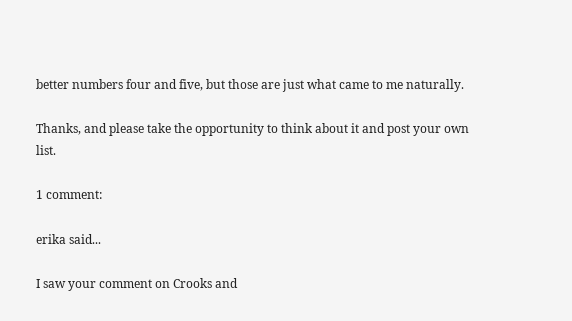better numbers four and five, but those are just what came to me naturally.

Thanks, and please take the opportunity to think about it and post your own list.

1 comment:

erika said...

I saw your comment on Crooks and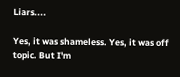Liars....

Yes, it was shameless. Yes, it was off topic. But I'm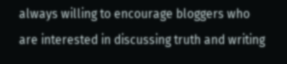always willing to encourage bloggers who are interested in discussing truth and writing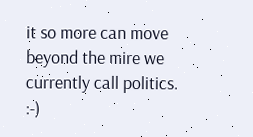it so more can move beyond the mire we currently call politics. :-)